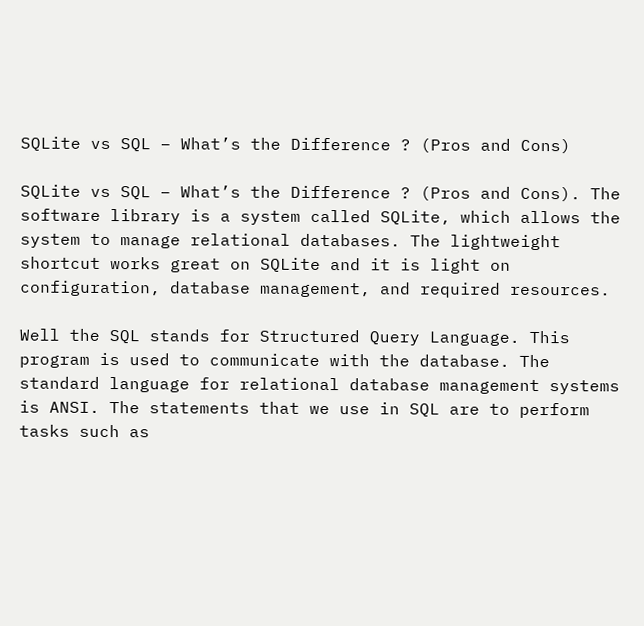SQLite vs SQL – What’s the Difference ? (Pros and Cons)

SQLite vs SQL – What’s the Difference ? (Pros and Cons). The software library is a system called SQLite, which allows the system to manage relational databases. The lightweight shortcut works great on SQLite and it is light on configuration, database management, and required resources.

Well the SQL stands for Structured Query Language. This program is used to communicate with the database. The standard language for relational database management systems is ANSI. The statements that we use in SQL are to perform tasks such as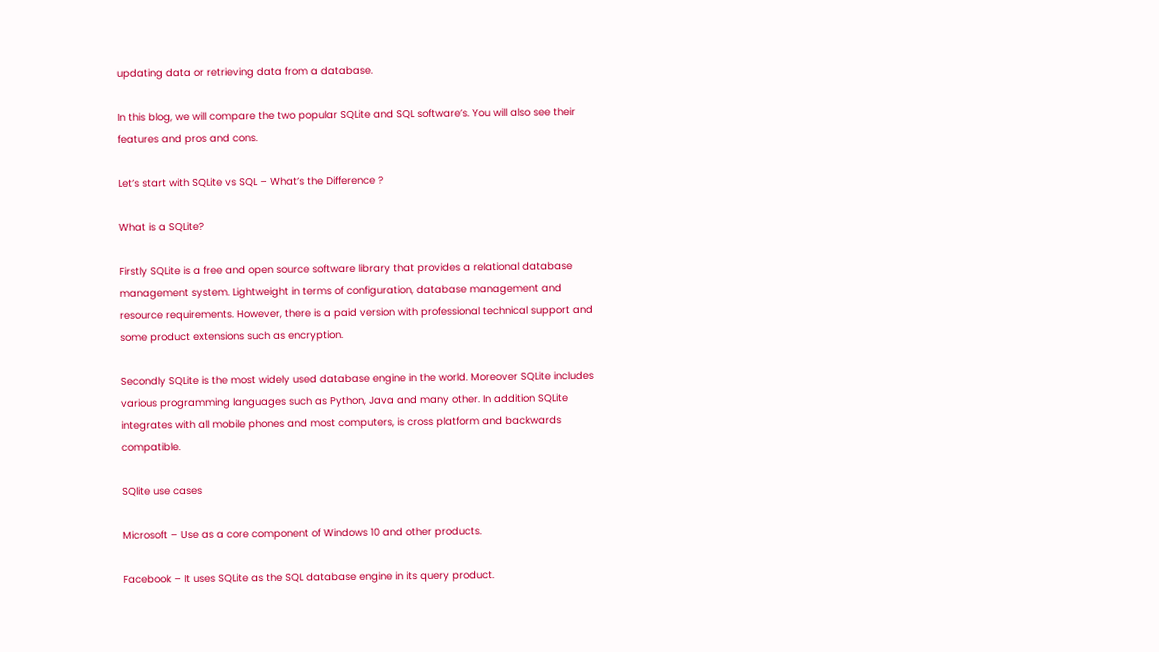updating data or retrieving data from a database.

In this blog, we will compare the two popular SQLite and SQL software’s. You will also see their features and pros and cons.

Let’s start with SQLite vs SQL – What’s the Difference ?

What is a SQLite?

Firstly SQLite is a free and open source software library that provides a relational database management system. Lightweight in terms of configuration, database management and resource requirements. However, there is a paid version with professional technical support and some product extensions such as encryption.

Secondly SQLite is the most widely used database engine in the world. Moreover SQLite includes various programming languages such as Python, Java and many other. In addition SQLite integrates with all mobile phones and most computers, is cross platform and backwards compatible.

SQlite use cases

Microsoft – Use as a core component of Windows 10 and other products.

Facebook – It uses SQLite as the SQL database engine in its query product.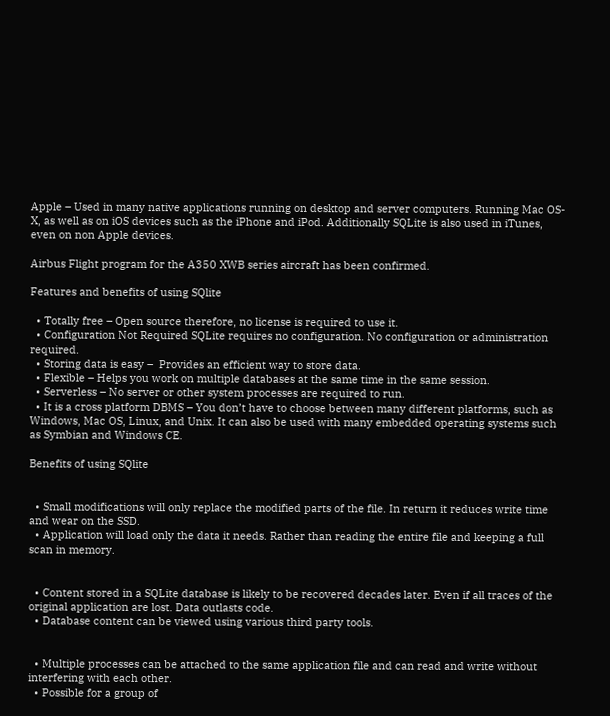Apple – Used in many native applications running on desktop and server computers. Running Mac OS-X, as well as on iOS devices such as the iPhone and iPod. Additionally SQLite is also used in iTunes, even on non Apple devices.

Airbus Flight program for the A350 XWB series aircraft has been confirmed.

Features and benefits of using SQlite

  • Totally free – Open source therefore, no license is required to use it.
  • Configuration Not Required SQLite requires no configuration. No configuration or administration required.
  • Storing data is easy –  Provides an efficient way to store data.
  • Flexible – Helps you work on multiple databases at the same time in the same session.
  • Serverless – No server or other system processes are required to run.
  • It is a cross platform DBMS – You don’t have to choose between many different platforms, such as Windows, Mac OS, Linux, and Unix. It can also be used with many embedded operating systems such as Symbian and Windows CE.

Benefits of using SQlite


  • Small modifications will only replace the modified parts of the file. In return it reduces write time and wear on the SSD.
  • Application will load only the data it needs. Rather than reading the entire file and keeping a full scan in memory.


  • Content stored in a SQLite database is likely to be recovered decades later. Even if all traces of the original application are lost. Data outlasts code.
  • Database content can be viewed using various third party tools.


  • Multiple processes can be attached to the same application file and can read and write without interfering with each other.
  • Possible for a group of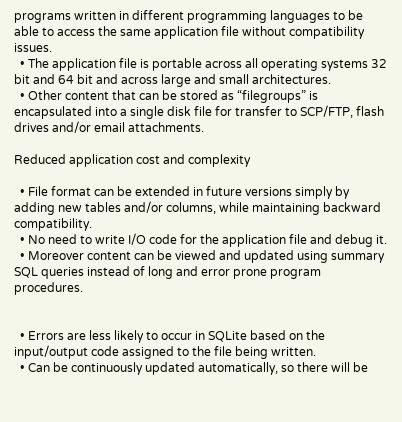programs written in different programming languages to be able to access the same application file without compatibility issues.
  • The application file is portable across all operating systems 32 bit and 64 bit and across large and small architectures.
  • Other content that can be stored as “filegroups” is encapsulated into a single disk file for transfer to SCP/FTP, flash drives and/or email attachments.

Reduced application cost and complexity

  • File format can be extended in future versions simply by adding new tables and/or columns, while maintaining backward compatibility.
  • No need to write I/O code for the application file and debug it.
  • Moreover content can be viewed and updated using summary SQL queries instead of long and error prone program procedures.


  • Errors are less likely to occur in SQLite based on the input/output code assigned to the file being written.
  • Can be continuously updated automatically, so there will be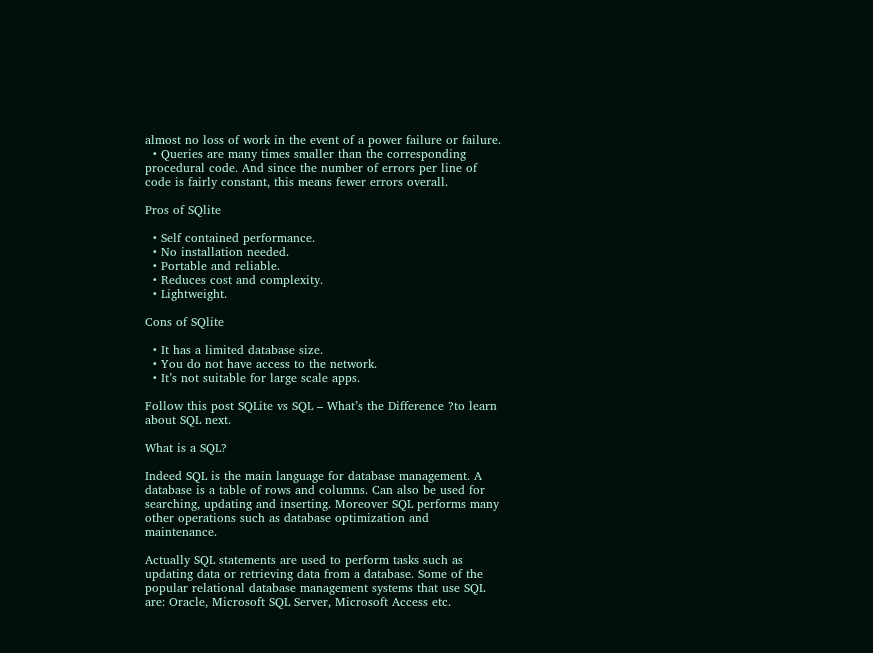almost no loss of work in the event of a power failure or failure.
  • Queries are many times smaller than the corresponding procedural code. And since the number of errors per line of code is fairly constant, this means fewer errors overall.

Pros of SQlite

  • Self contained performance.
  • No installation needed.
  • Portable and reliable.
  • Reduces cost and complexity.
  • Lightweight.

Cons of SQlite

  • It has a limited database size.
  • You do not have access to the network.
  • It’s not suitable for large scale apps.

Follow this post SQLite vs SQL – What’s the Difference ?to learn about SQL next.

What is a SQL?

Indeed SQL is the main language for database management. A database is a table of rows and columns. Can also be used for searching, updating and inserting. Moreover SQL performs many other operations such as database optimization and maintenance.

Actually SQL statements are used to perform tasks such as updating data or retrieving data from a database. Some of the popular relational database management systems that use SQL are: Oracle, Microsoft SQL Server, Microsoft Access etc.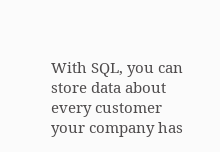With SQL, you can store data about every customer your company has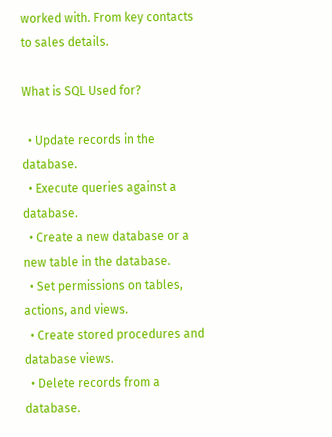worked with. From key contacts to sales details.

What is SQL Used for?

  • Update records in the database.
  • Execute queries against a database.
  • Create a new database or a new table in the database.
  • Set permissions on tables, actions, and views.
  • Create stored procedures and database views.
  • Delete records from a database.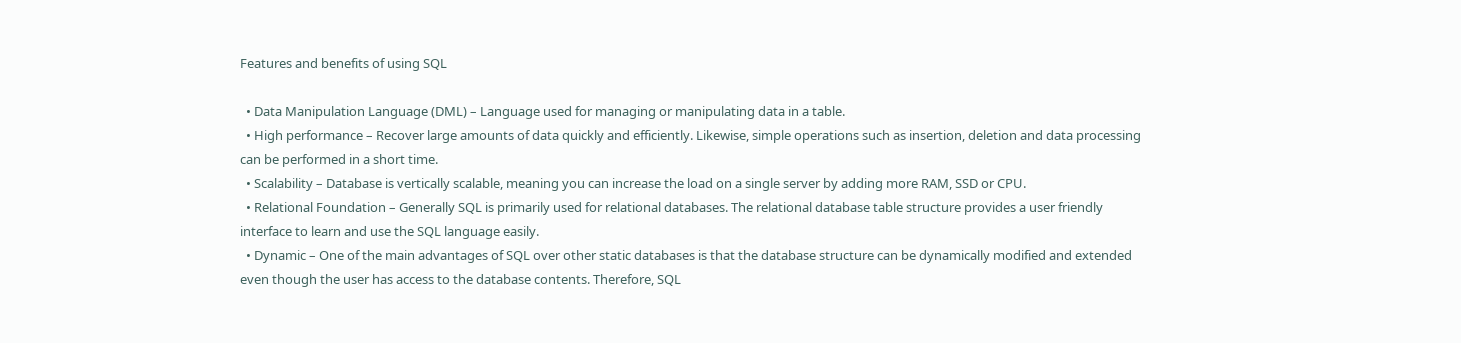Features and benefits of using SQL

  • Data Manipulation Language (DML) – Language used for managing or manipulating data in a table.
  • High performance – Recover large amounts of data quickly and efficiently. Likewise, simple operations such as insertion, deletion and data processing can be performed in a short time.
  • Scalability – Database is vertically scalable, meaning you can increase the load on a single server by adding more RAM, SSD or CPU.
  • Relational Foundation – Generally SQL is primarily used for relational databases. The relational database table structure provides a user friendly interface to learn and use the SQL language easily.
  • Dynamic – One of the main advantages of SQL over other static databases is that the database structure can be dynamically modified and extended even though the user has access to the database contents. Therefore, SQL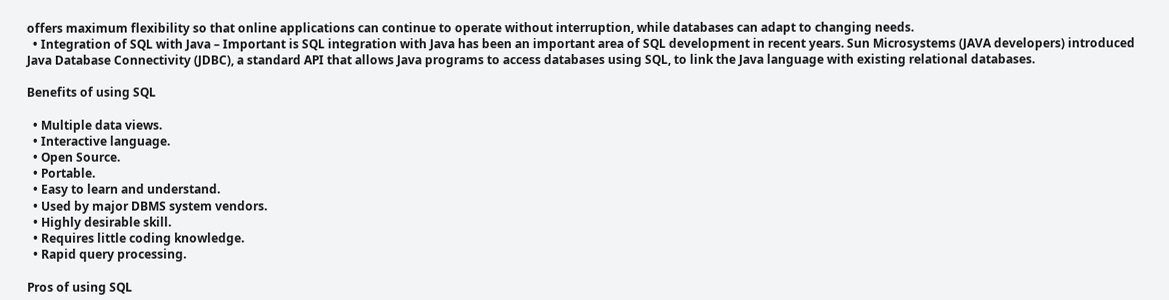offers maximum flexibility so that online applications can continue to operate without interruption, while databases can adapt to changing needs.
  • Integration of SQL with Java – Important is SQL integration with Java has been an important area of SQL development in recent years. Sun Microsystems (JAVA developers) introduced Java Database Connectivity (JDBC), a standard API that allows Java programs to access databases using SQL, to link the Java language with existing relational databases.

Benefits of using SQL

  • Multiple data views.
  • Interactive language.
  • Open Source.
  • Portable.
  • Easy to learn and understand.
  • Used by major DBMS system vendors.
  • Highly desirable skill.
  • Requires little coding knowledge.
  • Rapid query processing.

Pros of using SQL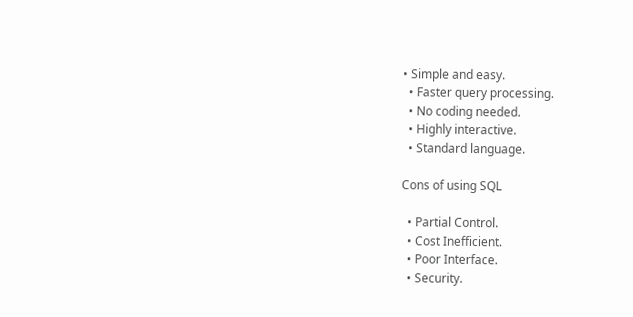• Simple and easy.
  • Faster query processing.
  • No coding needed.
  • Highly interactive.
  • Standard language.

Cons of using SQL

  • Partial Control.
  • Cost Inefficient.
  • Poor Interface.
  • Security.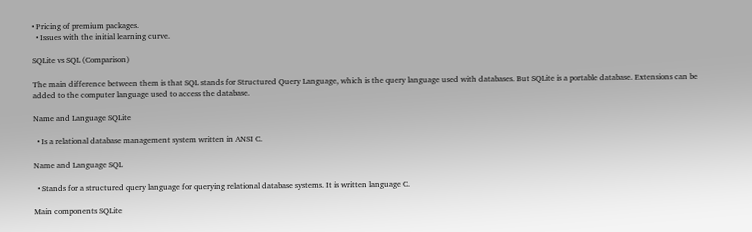• Pricing of premium packages.
  • Issues with the initial learning curve.

SQLite vs SQL (Comparison)

The main difference between them is that SQL stands for Structured Query Language, which is the query language used with databases. But SQLite is a portable database. Extensions can be added to the computer language used to access the database.

Name and Language SQLite

  • Is a relational database management system written in ANSI C.

Name and Language SQL

  • Stands for a structured query language for querying relational database systems. It is written language C.

Main components SQLite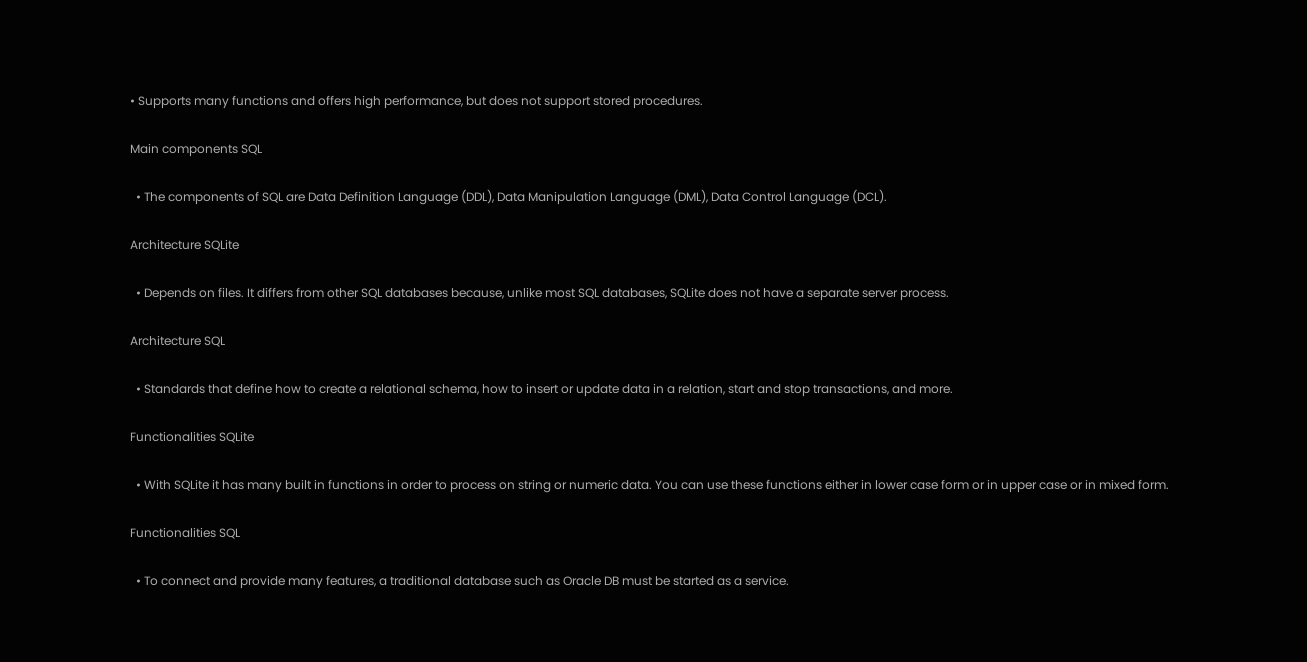• Supports many functions and offers high performance, but does not support stored procedures.

Main components SQL

  • The components of SQL are Data Definition Language (DDL), Data Manipulation Language (DML), Data Control Language (DCL).

Architecture SQLite

  • Depends on files. It differs from other SQL databases because, unlike most SQL databases, SQLite does not have a separate server process.

Architecture SQL

  • Standards that define how to create a relational schema, how to insert or update data in a relation, start and stop transactions, and more.

Functionalities SQLite

  • With SQLite it has many built in functions in order to process on string or numeric data. You can use these functions either in lower case form or in upper case or in mixed form.

Functionalities SQL

  • To connect and provide many features, a traditional database such as Oracle DB must be started as a service.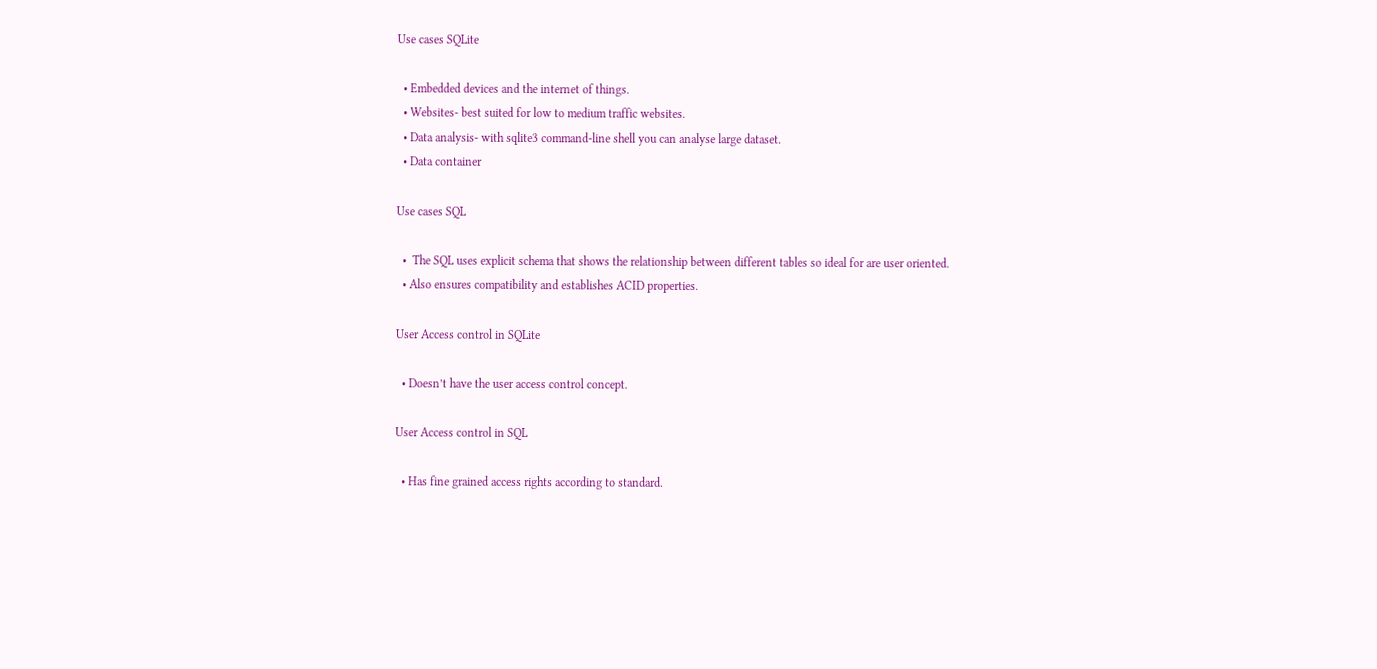Use cases SQLite

  • Embedded devices and the internet of things.
  • Websites- best suited for low to medium traffic websites.
  • Data analysis- with sqlite3 command-line shell you can analyse large dataset.
  • Data container

Use cases SQL

  •  The SQL uses explicit schema that shows the relationship between different tables so ideal for are user oriented.
  • Also ensures compatibility and establishes ACID properties.

User Access control in SQLite

  • Doesn’t have the user access control concept.

User Access control in SQL

  • Has fine grained access rights according to standard.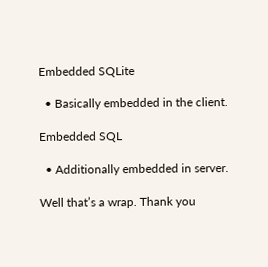Embedded SQLite

  • Basically embedded in the client.

Embedded SQL

  • Additionally embedded in server.

Well that’s a wrap. Thank you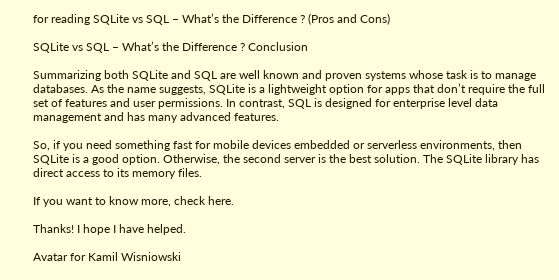for reading SQLite vs SQL – What’s the Difference ? (Pros and Cons)

SQLite vs SQL – What’s the Difference ? Conclusion

Summarizing both SQLite and SQL are well known and proven systems whose task is to manage databases. As the name suggests, SQLite is a lightweight option for apps that don’t require the full set of features and user permissions. In contrast, SQL is designed for enterprise level data management and has many advanced features.

So, if you need something fast for mobile devices embedded or serverless environments, then SQLite is a good option. Otherwise, the second server is the best solution. The SQLite library has direct access to its memory files.

If you want to know more, check here.

Thanks! I hope I have helped.

Avatar for Kamil Wisniowski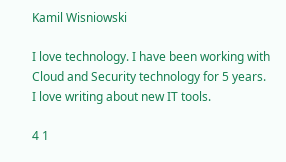Kamil Wisniowski

I love technology. I have been working with Cloud and Security technology for 5 years. I love writing about new IT tools.

4 1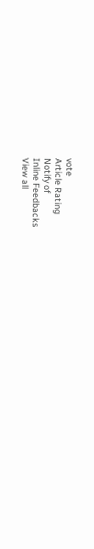vote
Article Rating
Notify of
Inline Feedbacks
View all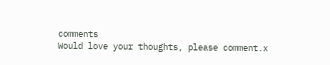comments
Would love your thoughts, please comment.x